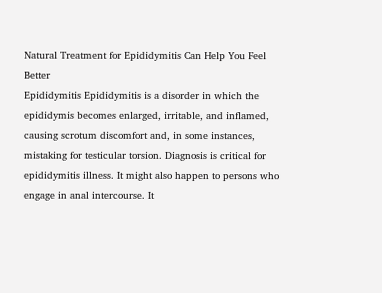Natural Treatment for Epididymitis Can Help You Feel Better
Epididymitis Epididymitis is a disorder in which the epididymis becomes enlarged, irritable, and inflamed, causing scrotum discomfort and, in some instances, mistaking for testicular torsion. Diagnosis is critical for epididymitis illness. It might also happen to persons who engage in anal intercourse. It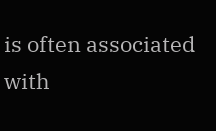is often associated with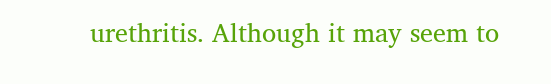urethritis. Although it may seem to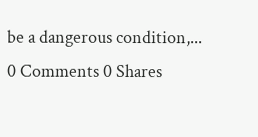be a dangerous condition,...
0 Comments 0 Shares